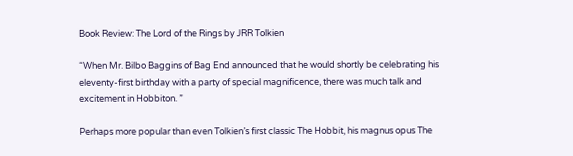Book Review: The Lord of the Rings by JRR Tolkien

“When Mr. Bilbo Baggins of Bag End announced that he would shortly be celebrating his eleventy-first birthday with a party of special magnificence, there was much talk and excitement in Hobbiton. ”

Perhaps more popular than even Tolkien’s first classic The Hobbit, his magnus opus The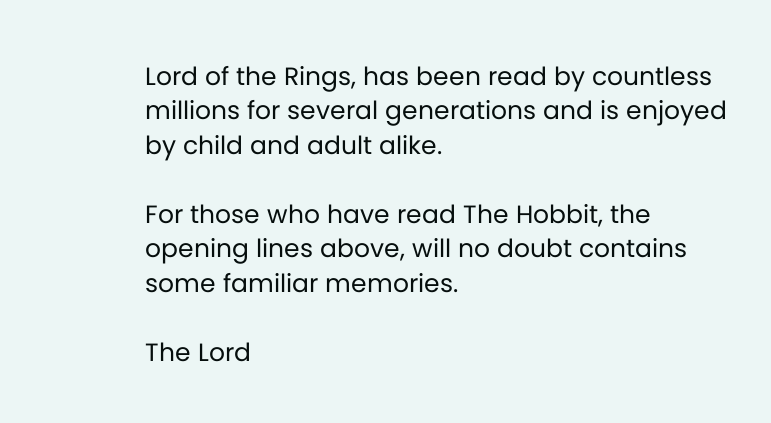Lord of the Rings, has been read by countless millions for several generations and is enjoyed by child and adult alike.

For those who have read The Hobbit, the opening lines above, will no doubt contains some familiar memories.

The Lord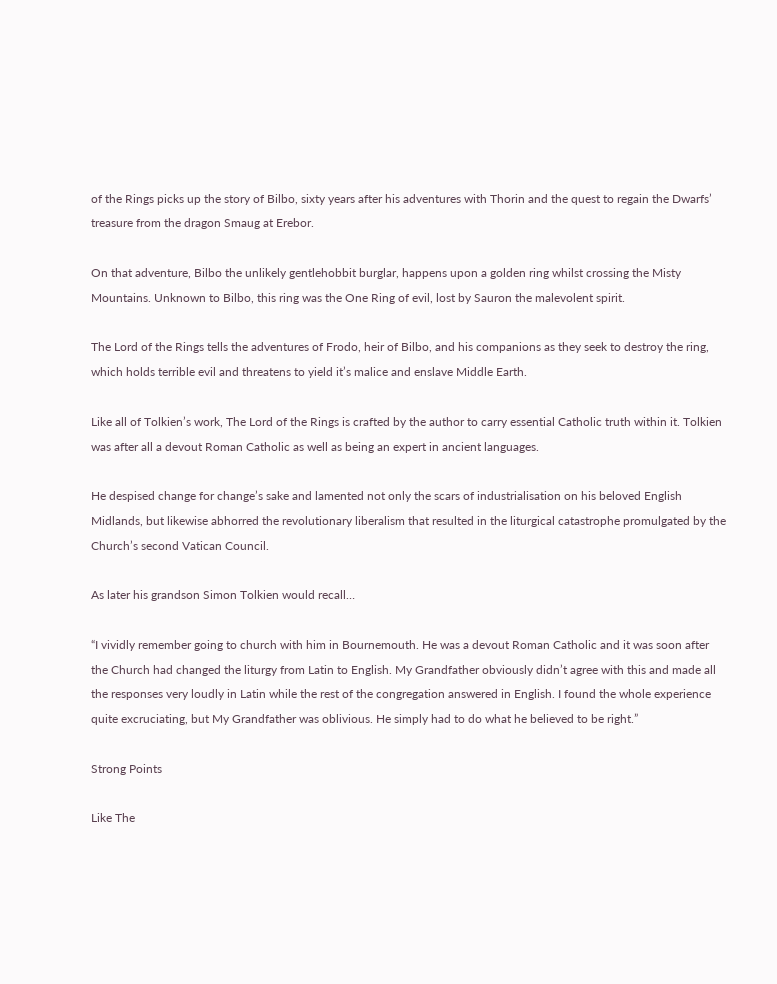of the Rings picks up the story of Bilbo, sixty years after his adventures with Thorin and the quest to regain the Dwarfs’ treasure from the dragon Smaug at Erebor.

On that adventure, Bilbo the unlikely gentlehobbit burglar, happens upon a golden ring whilst crossing the Misty Mountains. Unknown to Bilbo, this ring was the One Ring of evil, lost by Sauron the malevolent spirit.

The Lord of the Rings tells the adventures of Frodo, heir of Bilbo, and his companions as they seek to destroy the ring, which holds terrible evil and threatens to yield it’s malice and enslave Middle Earth.

Like all of Tolkien’s work, The Lord of the Rings is crafted by the author to carry essential Catholic truth within it. Tolkien was after all a devout Roman Catholic as well as being an expert in ancient languages.

He despised change for change’s sake and lamented not only the scars of industrialisation on his beloved English Midlands, but likewise abhorred the revolutionary liberalism that resulted in the liturgical catastrophe promulgated by the Church’s second Vatican Council.

As later his grandson Simon Tolkien would recall…

“I vividly remember going to church with him in Bournemouth. He was a devout Roman Catholic and it was soon after the Church had changed the liturgy from Latin to English. My Grandfather obviously didn’t agree with this and made all the responses very loudly in Latin while the rest of the congregation answered in English. I found the whole experience quite excruciating, but My Grandfather was oblivious. He simply had to do what he believed to be right.”

Strong Points

Like The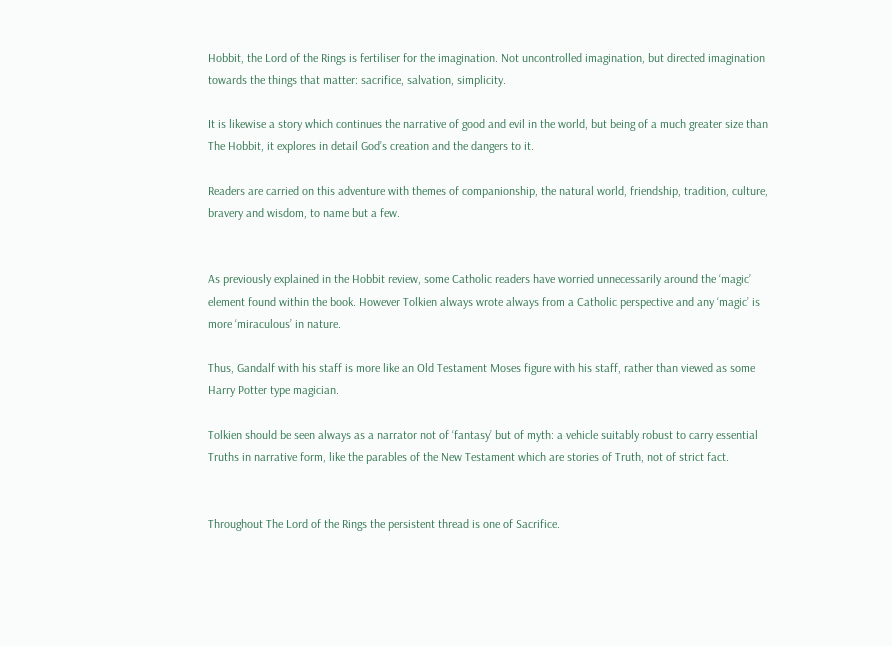Hobbit, the Lord of the Rings is fertiliser for the imagination. Not uncontrolled imagination, but directed imagination towards the things that matter: sacrifice, salvation, simplicity.

It is likewise a story which continues the narrative of good and evil in the world, but being of a much greater size than The Hobbit, it explores in detail God’s creation and the dangers to it.

Readers are carried on this adventure with themes of companionship, the natural world, friendship, tradition, culture, bravery and wisdom, to name but a few.


As previously explained in the Hobbit review, some Catholic readers have worried unnecessarily around the ‘magic’ element found within the book. However Tolkien always wrote always from a Catholic perspective and any ‘magic’ is more ‘miraculous’ in nature.

Thus, Gandalf with his staff is more like an Old Testament Moses figure with his staff, rather than viewed as some Harry Potter type magician.

Tolkien should be seen always as a narrator not of ‘fantasy’ but of myth: a vehicle suitably robust to carry essential Truths in narrative form, like the parables of the New Testament which are stories of Truth, not of strict fact.


Throughout The Lord of the Rings the persistent thread is one of Sacrifice.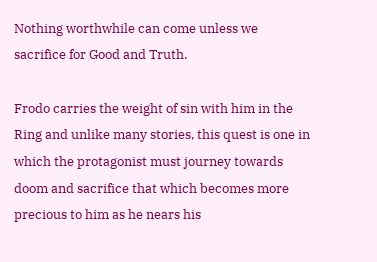Nothing worthwhile can come unless we sacrifice for Good and Truth.

Frodo carries the weight of sin with him in the Ring and unlike many stories, this quest is one in which the protagonist must journey towards doom and sacrifice that which becomes more precious to him as he nears his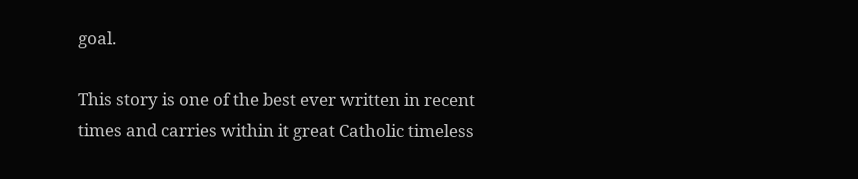goal.

This story is one of the best ever written in recent times and carries within it great Catholic timeless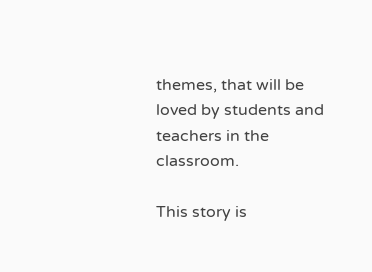themes, that will be loved by students and teachers in the classroom.

This story is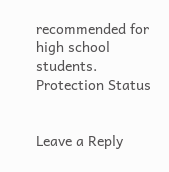recommended for high school students. Protection Status


Leave a Reply